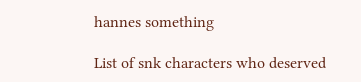hannes something

List of snk characters who deserved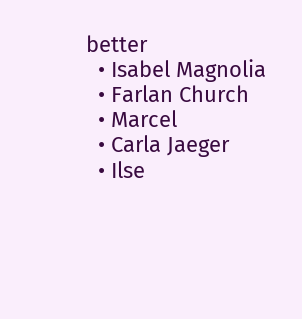better
  • Isabel Magnolia
  • Farlan Church
  • Marcel
  • Carla Jaeger
  • Ilse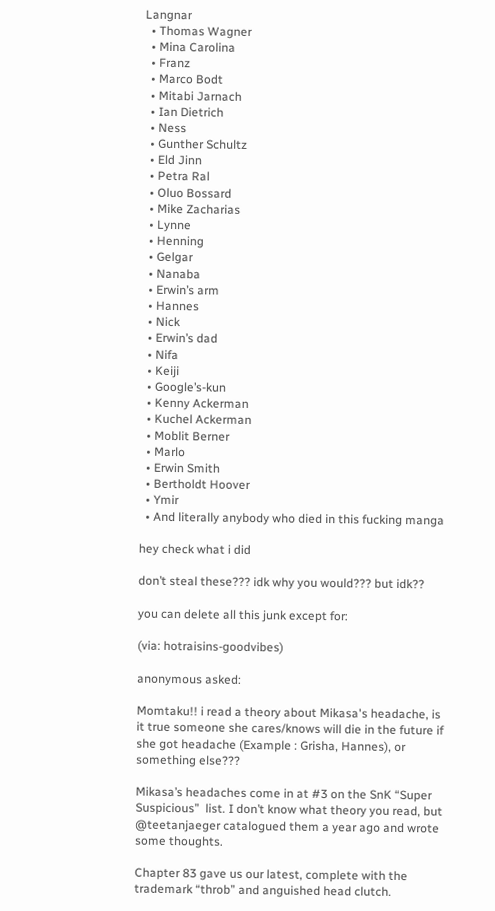Langnar
  • Thomas Wagner
  • Mina Carolina
  • Franz
  • Marco Bodt
  • Mitabi Jarnach
  • Ian Dietrich
  • Ness
  • Gunther Schultz
  • Eld Jinn
  • Petra Ral
  • Oluo Bossard
  • Mike Zacharias
  • Lynne
  • Henning
  • Gelgar
  • Nanaba
  • Erwin’s arm
  • Hannes
  • Nick
  • Erwin’s dad
  • Nifa
  • Keiji
  • Google’s-kun
  • Kenny Ackerman
  • Kuchel Ackerman
  • Moblit Berner
  • Marlo
  • Erwin Smith
  • Bertholdt Hoover
  • Ymir
  • And literally anybody who died in this fucking manga

hey check what i did

don’t steal these??? idk why you would??? but idk??

you can delete all this junk except for:

(via: hotraisins-goodvibes)

anonymous asked:

Momtaku!! i read a theory about Mikasa's headache, is it true someone she cares/knows will die in the future if she got headache (Example : Grisha, Hannes), or something else???

Mikasa’s headaches come in at #3 on the SnK “Super Suspicious”  list. I don’t know what theory you read, but @teetanjaeger catalogued them a year ago and wrote some thoughts.

Chapter 83 gave us our latest, complete with the trademark “throb” and anguished head clutch.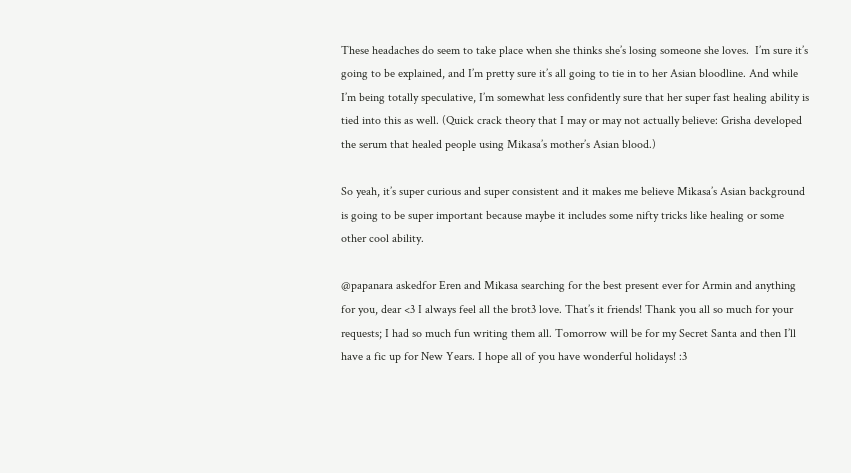These headaches do seem to take place when she thinks she’s losing someone she loves.  I’m sure it’s going to be explained, and I’m pretty sure it’s all going to tie in to her Asian bloodline. And while I’m being totally speculative, I’m somewhat less confidently sure that her super fast healing ability is tied into this as well. (Quick crack theory that I may or may not actually believe: Grisha developed the serum that healed people using Mikasa’s mother’s Asian blood.)

So yeah, it’s super curious and super consistent and it makes me believe Mikasa’s Asian background is going to be super important because maybe it includes some nifty tricks like healing or some other cool ability.

@papanara askedfor Eren and Mikasa searching for the best present ever for Armin and anything for you, dear <3 I always feel all the brot3 love. That’s it friends! Thank you all so much for your requests; I had so much fun writing them all. Tomorrow will be for my Secret Santa and then I’ll have a fic up for New Years. I hope all of you have wonderful holidays! :3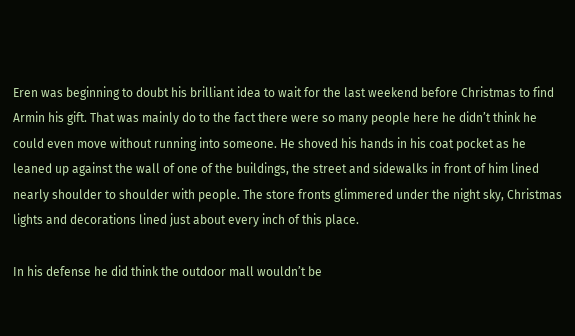Eren was beginning to doubt his brilliant idea to wait for the last weekend before Christmas to find Armin his gift. That was mainly do to the fact there were so many people here he didn’t think he could even move without running into someone. He shoved his hands in his coat pocket as he leaned up against the wall of one of the buildings, the street and sidewalks in front of him lined nearly shoulder to shoulder with people. The store fronts glimmered under the night sky, Christmas lights and decorations lined just about every inch of this place.

In his defense he did think the outdoor mall wouldn’t be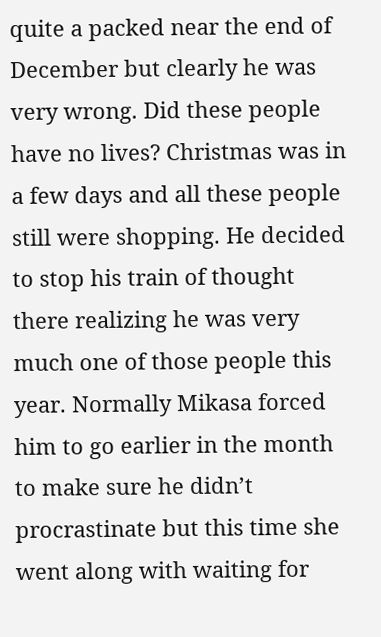quite a packed near the end of December but clearly he was very wrong. Did these people have no lives? Christmas was in a few days and all these people still were shopping. He decided to stop his train of thought there realizing he was very much one of those people this year. Normally Mikasa forced him to go earlier in the month to make sure he didn’t procrastinate but this time she went along with waiting for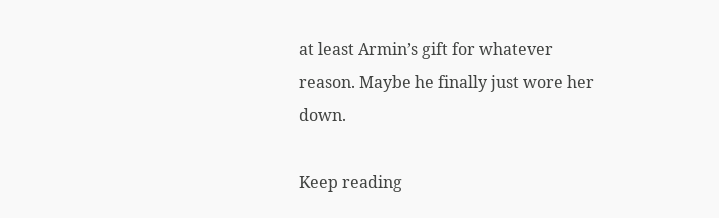at least Armin’s gift for whatever reason. Maybe he finally just wore her down.

Keep reading